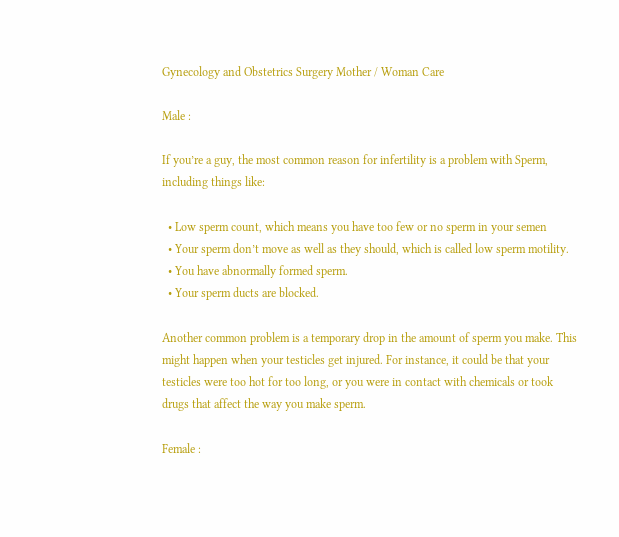Gynecology and Obstetrics Surgery Mother / Woman Care

Male :

If you’re a guy, the most common reason for infertility is a problem with Sperm, including things like:

  • Low sperm count, which means you have too few or no sperm in your semen
  • Your sperm don’t move as well as they should, which is called low sperm motility.
  • You have abnormally formed sperm.
  • Your sperm ducts are blocked.

Another common problem is a temporary drop in the amount of sperm you make. This might happen when your testicles get injured. For instance, it could be that your testicles were too hot for too long, or you were in contact with chemicals or took drugs that affect the way you make sperm.

Female :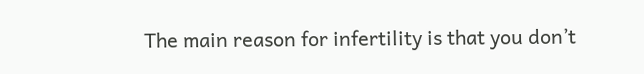The main reason for infertility is that you don’t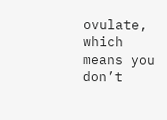ovulate, which means you don’t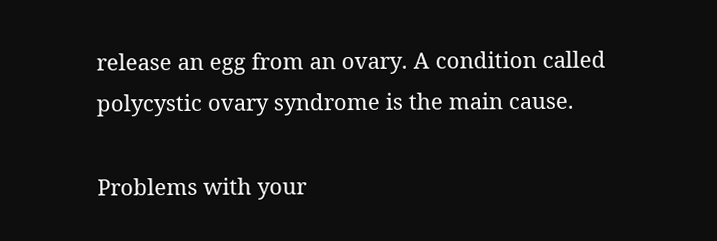release an egg from an ovary. A condition called polycystic ovary syndrome is the main cause.

Problems with your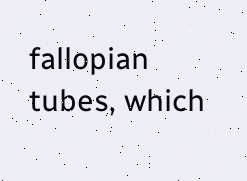fallopian tubes, which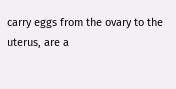carry eggs from the ovary to the uterus, are a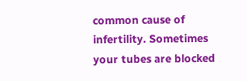common cause of infertility. Sometimes your tubes are blocked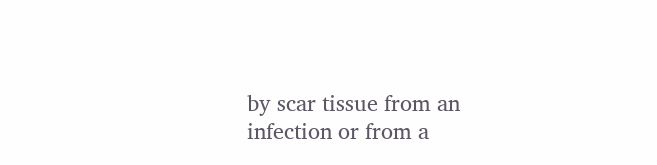by scar tissue from an infection or from a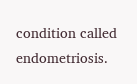condition called endometriosis.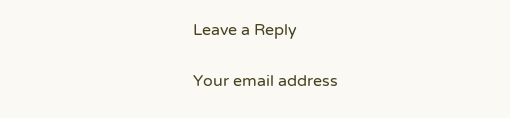Leave a Reply

Your email address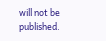will not be published.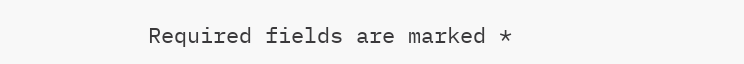Required fields are marked *